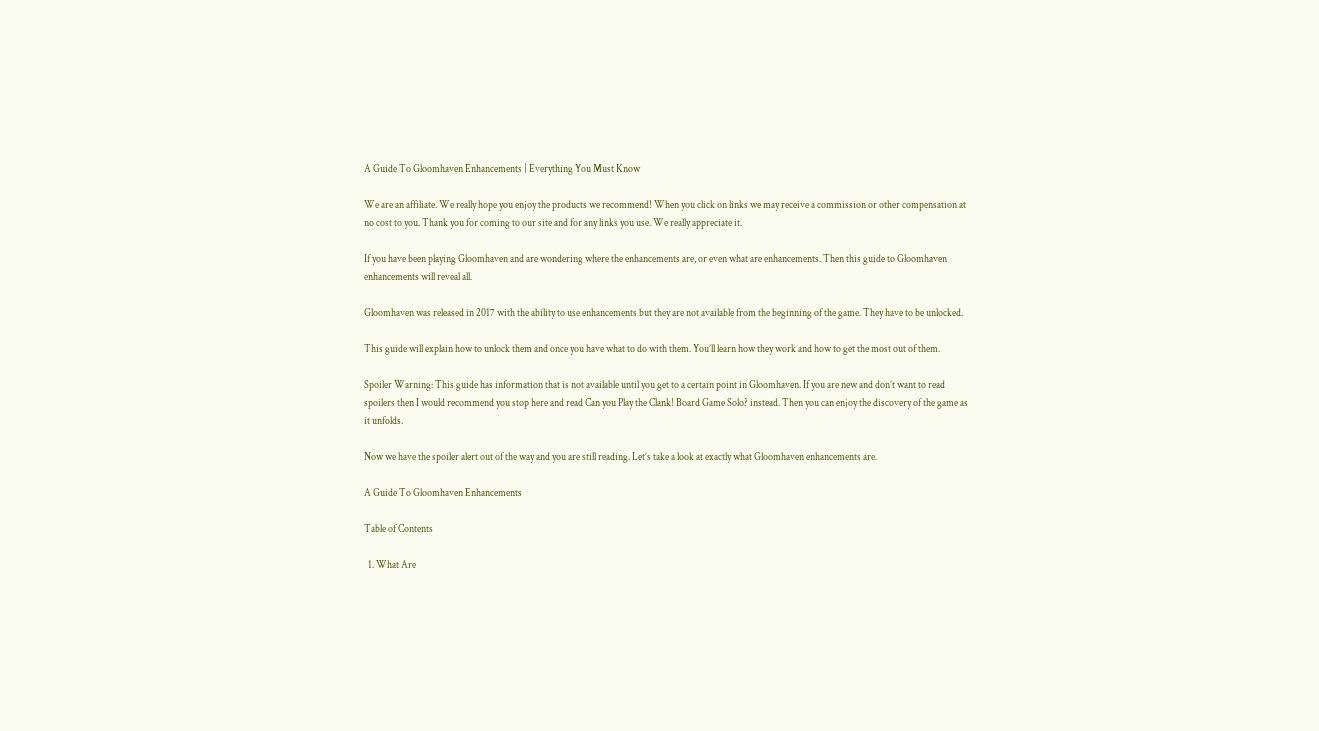A Guide To Gloomhaven Enhancements | Everything You Must Know

We are an affiliate. We really hope you enjoy the products we recommend! When you click on links we may receive a commission or other compensation at no cost to you. Thank you for coming to our site and for any links you use. We really appreciate it.

If you have been playing Gloomhaven and are wondering where the enhancements are, or even what are enhancements. Then this guide to Gloomhaven enhancements will reveal all.

Gloomhaven was released in 2017 with the ability to use enhancements but they are not available from the beginning of the game. They have to be unlocked.

This guide will explain how to unlock them and once you have what to do with them. You’ll learn how they work and how to get the most out of them.

Spoiler Warning: This guide has information that is not available until you get to a certain point in Gloomhaven. If you are new and don’t want to read spoilers then I would recommend you stop here and read Can you Play the Clank! Board Game Solo? instead. Then you can enjoy the discovery of the game as it unfolds.

Now we have the spoiler alert out of the way and you are still reading. Let’s take a look at exactly what Gloomhaven enhancements are.

A Guide To Gloomhaven Enhancements

Table of Contents

  1. What Are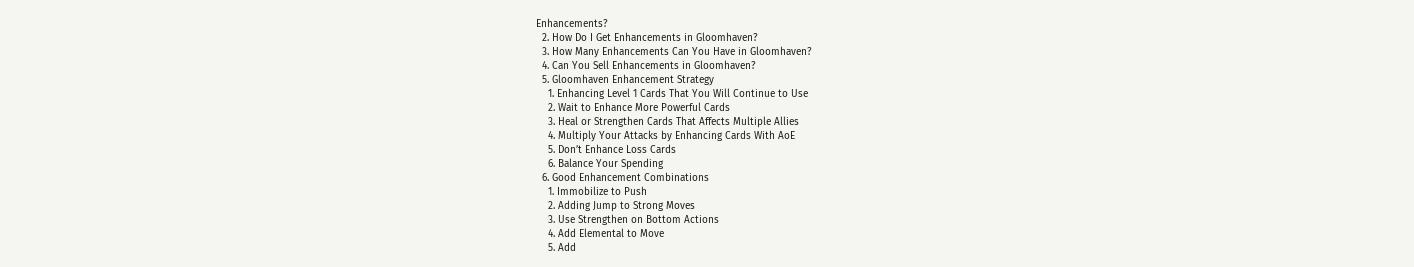Enhancements?
  2. How Do I Get Enhancements in Gloomhaven?
  3. How Many Enhancements Can You Have in Gloomhaven?
  4. Can You Sell Enhancements in Gloomhaven?
  5. Gloomhaven Enhancement Strategy
    1. Enhancing Level 1 Cards That You Will Continue to Use
    2. Wait to Enhance More Powerful Cards
    3. Heal or Strengthen Cards That Affects Multiple Allies
    4. Multiply Your Attacks by Enhancing Cards With AoE
    5. Don’t Enhance Loss Cards
    6. Balance Your Spending
  6. Good Enhancement Combinations
    1. Immobilize to Push
    2. Adding Jump to Strong Moves
    3. Use Strengthen on Bottom Actions
    4. Add Elemental to Move
    5. Add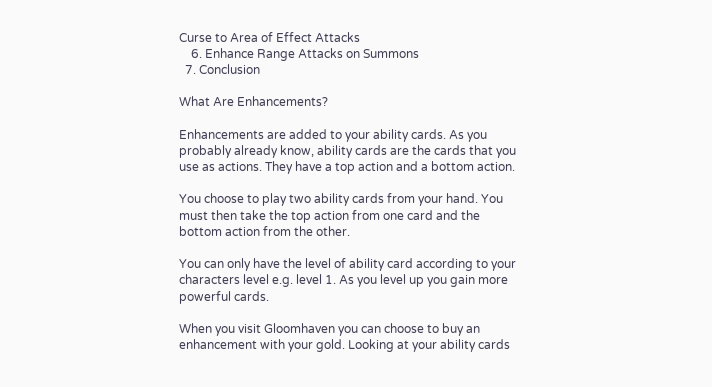Curse to Area of Effect Attacks
    6. Enhance Range Attacks on Summons
  7. Conclusion

What Are Enhancements?

Enhancements are added to your ability cards. As you probably already know, ability cards are the cards that you use as actions. They have a top action and a bottom action.

You choose to play two ability cards from your hand. You must then take the top action from one card and the bottom action from the other.

You can only have the level of ability card according to your characters level e.g. level 1. As you level up you gain more powerful cards.

When you visit Gloomhaven you can choose to buy an enhancement with your gold. Looking at your ability cards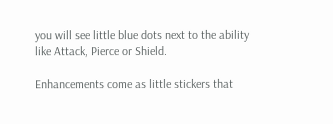you will see little blue dots next to the ability like Attack, Pierce or Shield.

Enhancements come as little stickers that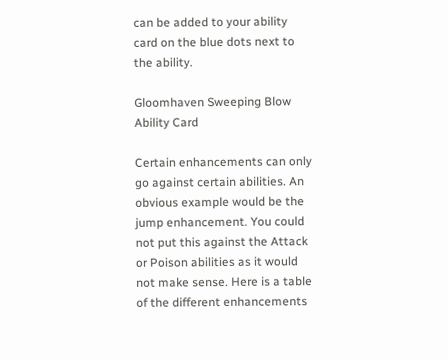can be added to your ability card on the blue dots next to the ability.

Gloomhaven Sweeping Blow Ability Card

Certain enhancements can only go against certain abilities. An obvious example would be the jump enhancement. You could not put this against the Attack or Poison abilities as it would not make sense. Here is a table of the different enhancements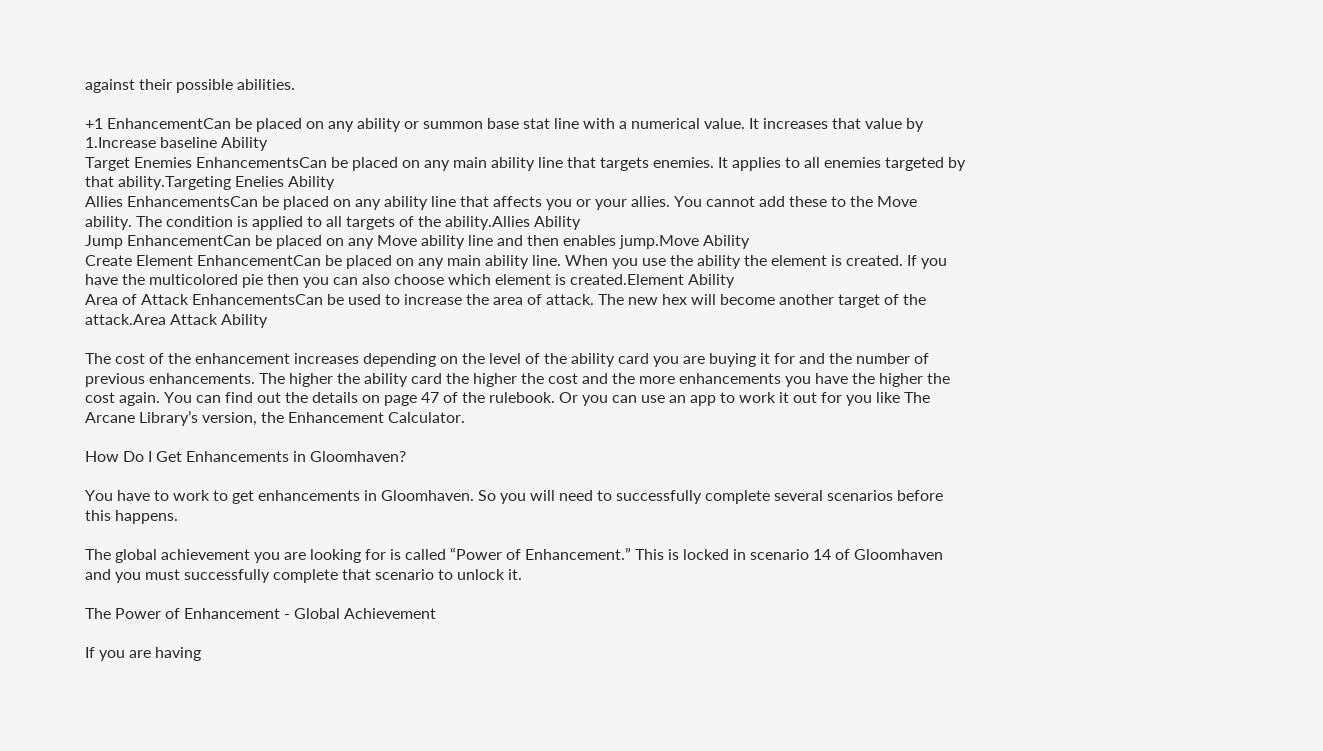against their possible abilities.

+1 EnhancementCan be placed on any ability or summon base stat line with a numerical value. It increases that value by 1.Increase baseline Ability
Target Enemies EnhancementsCan be placed on any main ability line that targets enemies. It applies to all enemies targeted by that ability.Targeting Enelies Ability
Allies EnhancementsCan be placed on any ability line that affects you or your allies. You cannot add these to the Move ability. The condition is applied to all targets of the ability.Allies Ability
Jump EnhancementCan be placed on any Move ability line and then enables jump.Move Ability
Create Element EnhancementCan be placed on any main ability line. When you use the ability the element is created. If you have the multicolored pie then you can also choose which element is created.Element Ability
Area of Attack EnhancementsCan be used to increase the area of attack. The new hex will become another target of the attack.Area Attack Ability

The cost of the enhancement increases depending on the level of the ability card you are buying it for and the number of previous enhancements. The higher the ability card the higher the cost and the more enhancements you have the higher the cost again. You can find out the details on page 47 of the rulebook. Or you can use an app to work it out for you like The Arcane Library’s version, the Enhancement Calculator.

How Do I Get Enhancements in Gloomhaven?

You have to work to get enhancements in Gloomhaven. So you will need to successfully complete several scenarios before this happens.

The global achievement you are looking for is called “Power of Enhancement.” This is locked in scenario 14 of Gloomhaven and you must successfully complete that scenario to unlock it.

The Power of Enhancement - Global Achievement

If you are having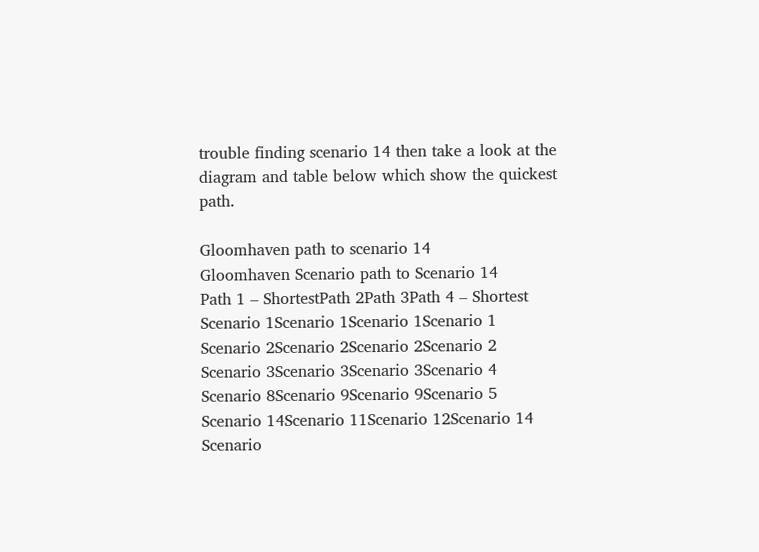trouble finding scenario 14 then take a look at the diagram and table below which show the quickest path.

Gloomhaven path to scenario 14
Gloomhaven Scenario path to Scenario 14
Path 1 – ShortestPath 2Path 3Path 4 – Shortest
Scenario 1Scenario 1Scenario 1Scenario 1
Scenario 2Scenario 2Scenario 2Scenario 2
Scenario 3Scenario 3Scenario 3Scenario 4
Scenario 8Scenario 9Scenario 9Scenario 5
Scenario 14Scenario 11Scenario 12Scenario 14
Scenario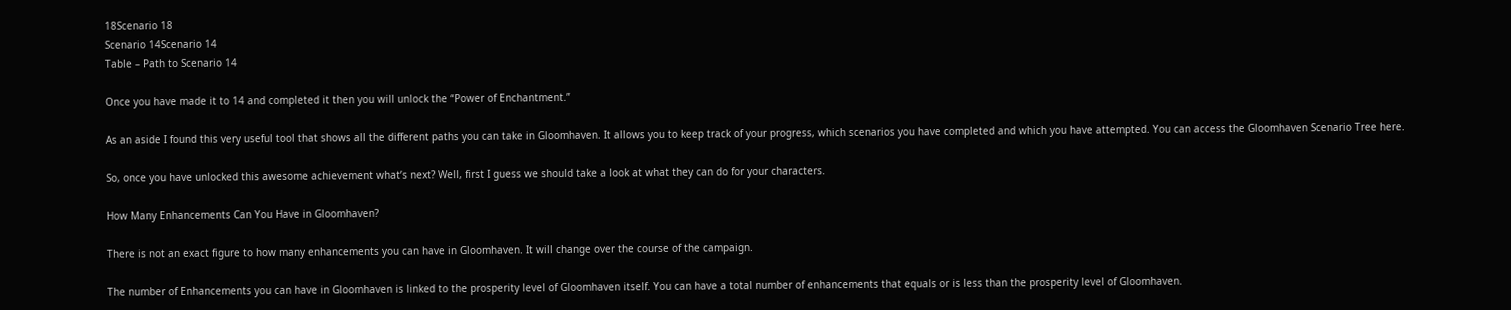18Scenario 18
Scenario 14Scenario 14
Table – Path to Scenario 14

Once you have made it to 14 and completed it then you will unlock the “Power of Enchantment.”

As an aside I found this very useful tool that shows all the different paths you can take in Gloomhaven. It allows you to keep track of your progress, which scenarios you have completed and which you have attempted. You can access the Gloomhaven Scenario Tree here.

So, once you have unlocked this awesome achievement what’s next? Well, first I guess we should take a look at what they can do for your characters.

How Many Enhancements Can You Have in Gloomhaven?

There is not an exact figure to how many enhancements you can have in Gloomhaven. It will change over the course of the campaign.

The number of Enhancements you can have in Gloomhaven is linked to the prosperity level of Gloomhaven itself. You can have a total number of enhancements that equals or is less than the prosperity level of Gloomhaven.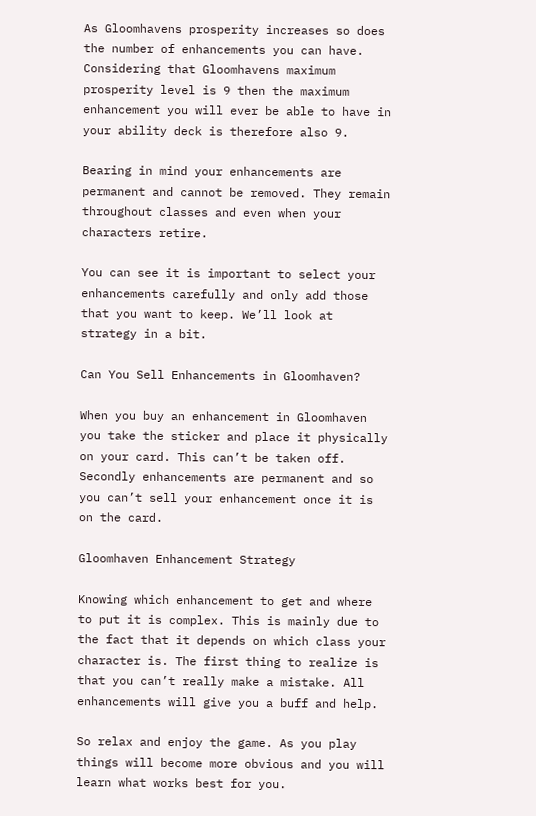As Gloomhavens prosperity increases so does the number of enhancements you can have. Considering that Gloomhavens maximum prosperity level is 9 then the maximum enhancement you will ever be able to have in your ability deck is therefore also 9.

Bearing in mind your enhancements are permanent and cannot be removed. They remain throughout classes and even when your characters retire.

You can see it is important to select your enhancements carefully and only add those that you want to keep. We’ll look at strategy in a bit.

Can You Sell Enhancements in Gloomhaven?

When you buy an enhancement in Gloomhaven you take the sticker and place it physically on your card. This can’t be taken off. Secondly enhancements are permanent and so you can’t sell your enhancement once it is on the card.

Gloomhaven Enhancement Strategy

Knowing which enhancement to get and where to put it is complex. This is mainly due to the fact that it depends on which class your character is. The first thing to realize is that you can’t really make a mistake. All enhancements will give you a buff and help.

So relax and enjoy the game. As you play things will become more obvious and you will learn what works best for you.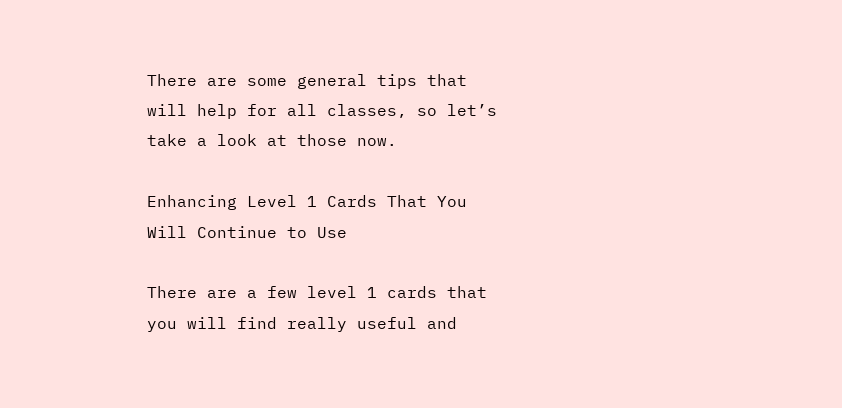There are some general tips that will help for all classes, so let’s take a look at those now.

Enhancing Level 1 Cards That You Will Continue to Use

There are a few level 1 cards that you will find really useful and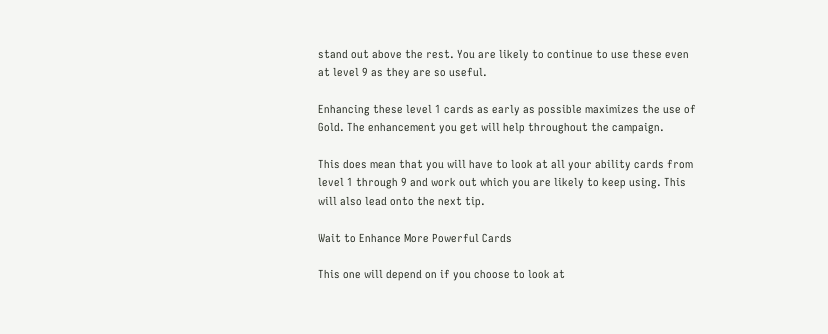stand out above the rest. You are likely to continue to use these even at level 9 as they are so useful.

Enhancing these level 1 cards as early as possible maximizes the use of Gold. The enhancement you get will help throughout the campaign.

This does mean that you will have to look at all your ability cards from level 1 through 9 and work out which you are likely to keep using. This will also lead onto the next tip.

Wait to Enhance More Powerful Cards

This one will depend on if you choose to look at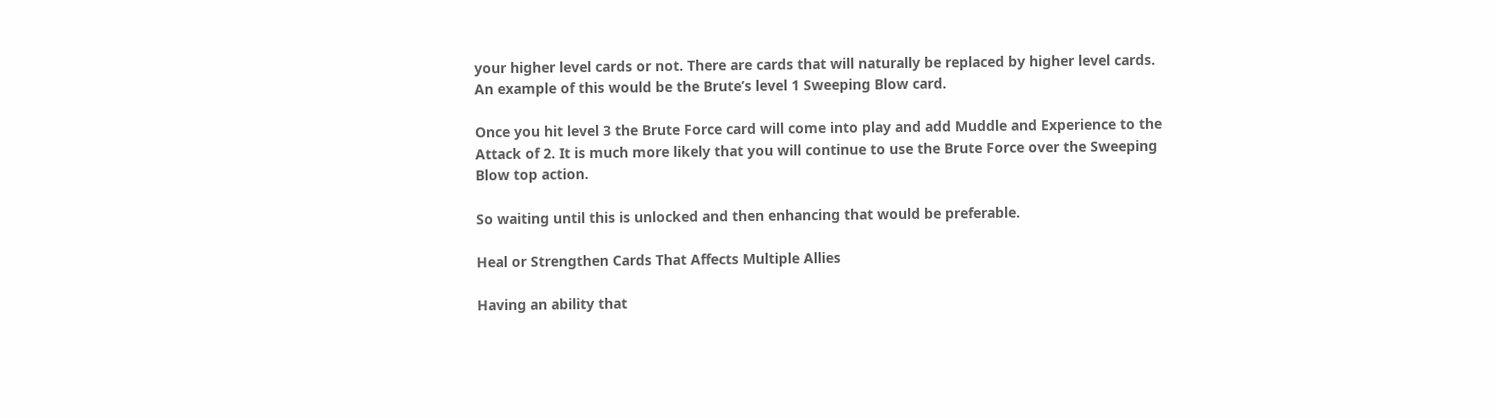your higher level cards or not. There are cards that will naturally be replaced by higher level cards. An example of this would be the Brute’s level 1 Sweeping Blow card.

Once you hit level 3 the Brute Force card will come into play and add Muddle and Experience to the Attack of 2. It is much more likely that you will continue to use the Brute Force over the Sweeping Blow top action.

So waiting until this is unlocked and then enhancing that would be preferable.

Heal or Strengthen Cards That Affects Multiple Allies

Having an ability that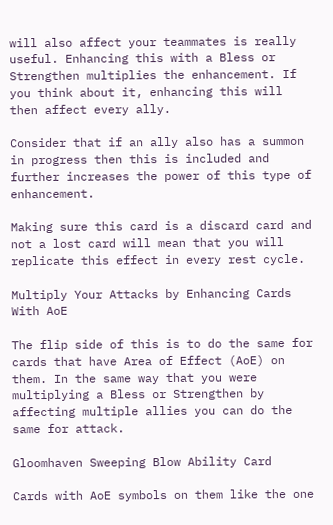will also affect your teammates is really useful. Enhancing this with a Bless or Strengthen multiplies the enhancement. If you think about it, enhancing this will then affect every ally.

Consider that if an ally also has a summon in progress then this is included and further increases the power of this type of enhancement.

Making sure this card is a discard card and not a lost card will mean that you will replicate this effect in every rest cycle.

Multiply Your Attacks by Enhancing Cards With AoE

The flip side of this is to do the same for cards that have Area of Effect (AoE) on them. In the same way that you were multiplying a Bless or Strengthen by affecting multiple allies you can do the same for attack.

Gloomhaven Sweeping Blow Ability Card

Cards with AoE symbols on them like the one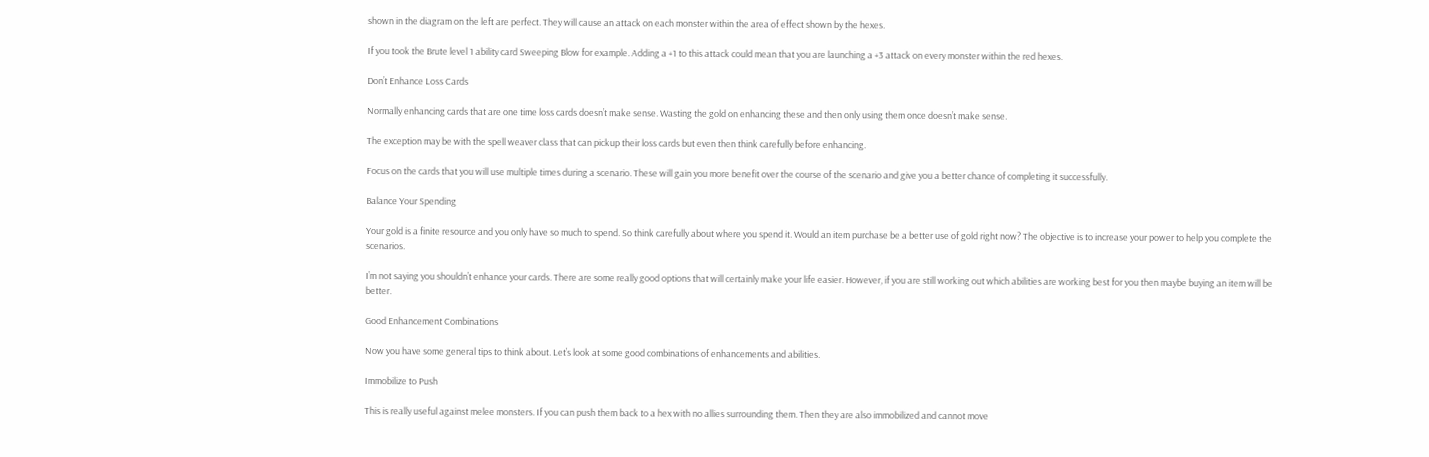shown in the diagram on the left are perfect. They will cause an attack on each monster within the area of effect shown by the hexes.

If you took the Brute level 1 ability card Sweeping Blow for example. Adding a +1 to this attack could mean that you are launching a +3 attack on every monster within the red hexes.

Don’t Enhance Loss Cards

Normally enhancing cards that are one time loss cards doesn’t make sense. Wasting the gold on enhancing these and then only using them once doesn’t make sense.

The exception may be with the spell weaver class that can pickup their loss cards but even then think carefully before enhancing.

Focus on the cards that you will use multiple times during a scenario. These will gain you more benefit over the course of the scenario and give you a better chance of completing it successfully.

Balance Your Spending

Your gold is a finite resource and you only have so much to spend. So think carefully about where you spend it. Would an item purchase be a better use of gold right now? The objective is to increase your power to help you complete the scenarios.

I’m not saying you shouldn’t enhance your cards. There are some really good options that will certainly make your life easier. However, if you are still working out which abilities are working best for you then maybe buying an item will be better.

Good Enhancement Combinations

Now you have some general tips to think about. Let’s look at some good combinations of enhancements and abilities.

Immobilize to Push

This is really useful against melee monsters. If you can push them back to a hex with no allies surrounding them. Then they are also immobilized and cannot move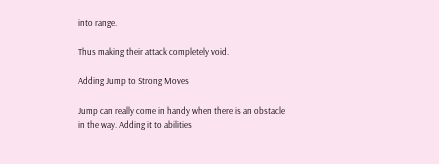into range.

Thus making their attack completely void.

Adding Jump to Strong Moves

Jump can really come in handy when there is an obstacle in the way. Adding it to abilities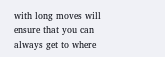with long moves will ensure that you can always get to where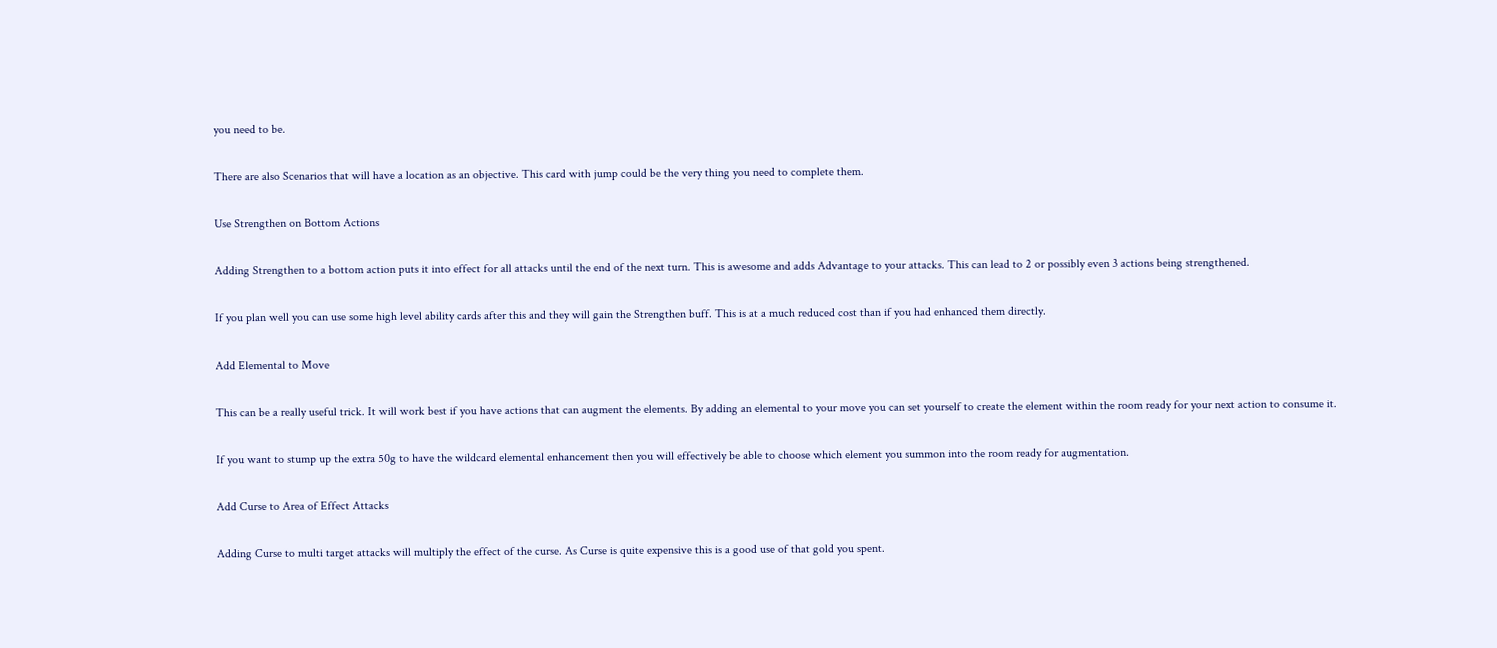you need to be.

There are also Scenarios that will have a location as an objective. This card with jump could be the very thing you need to complete them.

Use Strengthen on Bottom Actions

Adding Strengthen to a bottom action puts it into effect for all attacks until the end of the next turn. This is awesome and adds Advantage to your attacks. This can lead to 2 or possibly even 3 actions being strengthened.

If you plan well you can use some high level ability cards after this and they will gain the Strengthen buff. This is at a much reduced cost than if you had enhanced them directly.

Add Elemental to Move

This can be a really useful trick. It will work best if you have actions that can augment the elements. By adding an elemental to your move you can set yourself to create the element within the room ready for your next action to consume it.

If you want to stump up the extra 50g to have the wildcard elemental enhancement then you will effectively be able to choose which element you summon into the room ready for augmentation.

Add Curse to Area of Effect Attacks

Adding Curse to multi target attacks will multiply the effect of the curse. As Curse is quite expensive this is a good use of that gold you spent.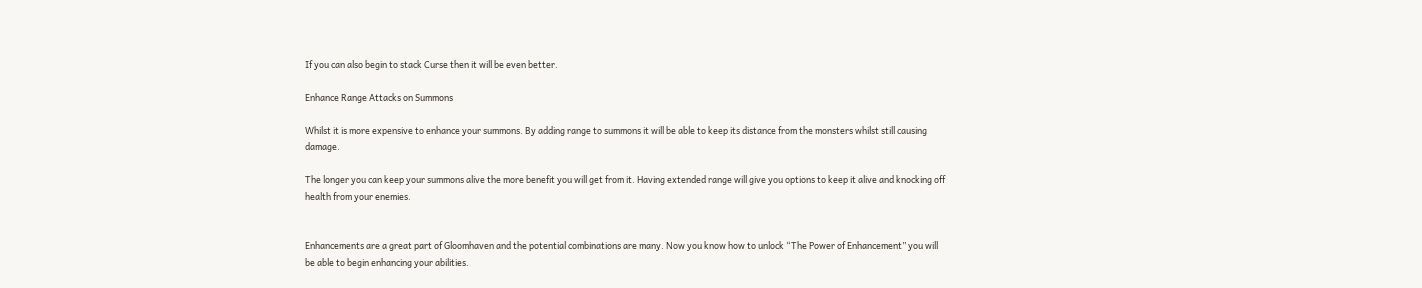If you can also begin to stack Curse then it will be even better.

Enhance Range Attacks on Summons

Whilst it is more expensive to enhance your summons. By adding range to summons it will be able to keep its distance from the monsters whilst still causing damage.

The longer you can keep your summons alive the more benefit you will get from it. Having extended range will give you options to keep it alive and knocking off health from your enemies.


Enhancements are a great part of Gloomhaven and the potential combinations are many. Now you know how to unlock “The Power of Enhancement” you will be able to begin enhancing your abilities.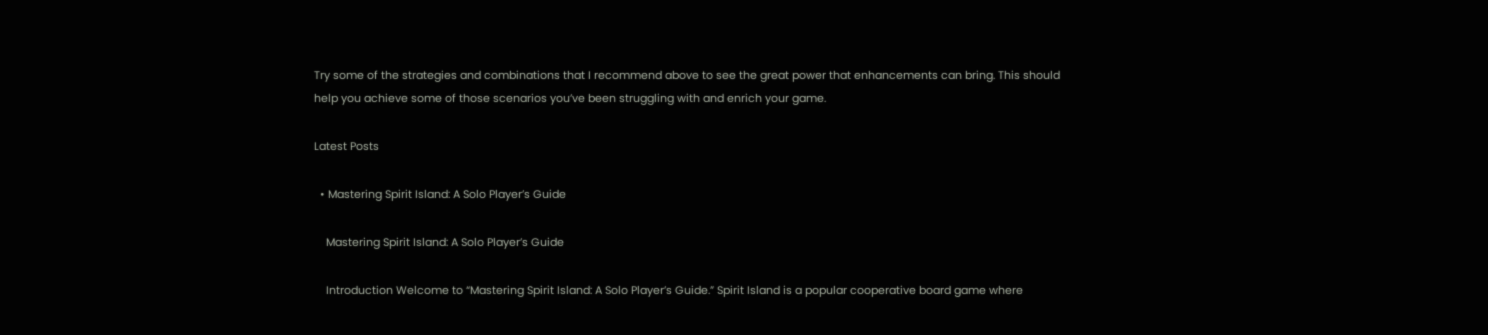Try some of the strategies and combinations that I recommend above to see the great power that enhancements can bring. This should help you achieve some of those scenarios you’ve been struggling with and enrich your game.

Latest Posts

  • Mastering Spirit Island: A Solo Player’s Guide

    Mastering Spirit Island: A Solo Player’s Guide

    Introduction Welcome to “Mastering Spirit Island: A Solo Player’s Guide.” Spirit Island is a popular cooperative board game where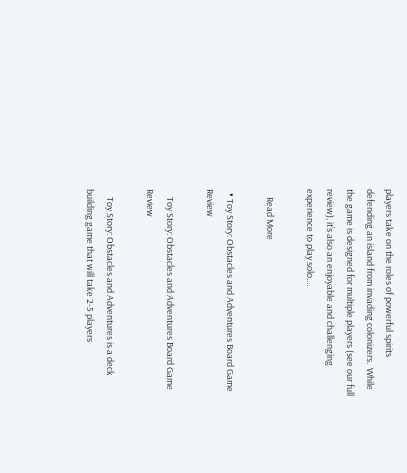players take on the roles of powerful spirits defending an island from invading colonizers.  While the game is designed for multiple players (see our full review), it’s also an enjoyable and challenging experience to play solo.…

    Read More

  • Toy Story: Obstacles and Adventures Board Game Review

    Toy Story: Obstacles and Adventures Board Game Review

    Toy Story: Obstacles and Adventures is a deck building game that will take 2-5 players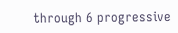through 6 progressive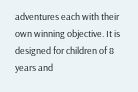adventures each with their own winning objective. It is designed for children of 8 years and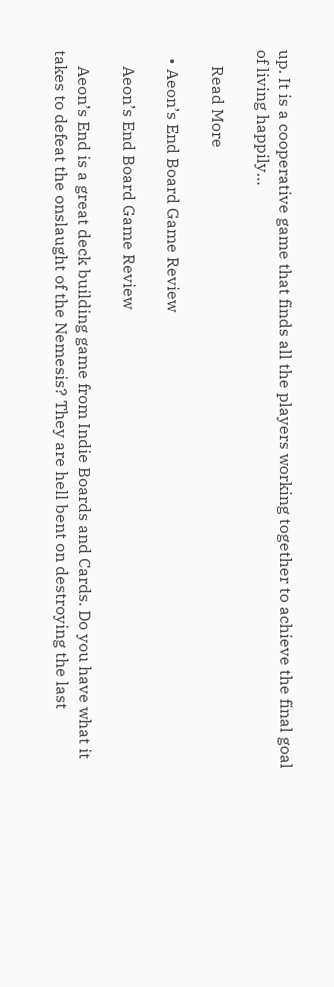up. It is a cooperative game that finds all the players working together to achieve the final goal of living happily…

    Read More

  • Aeon’s End Board Game Review

    Aeon’s End Board Game Review

    Aeon’s End is a great deck building game from Indie Boards and Cards. Do you have what it takes to defeat the onslaught of the Nemesis? They are hell bent on destroying the last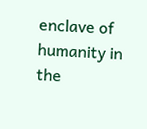enclave of humanity in the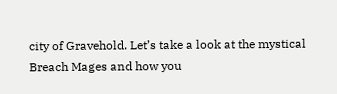city of Gravehold. Let’s take a look at the mystical Breach Mages and how you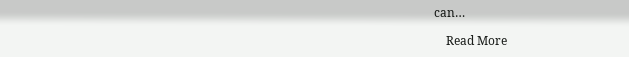can…

    Read More